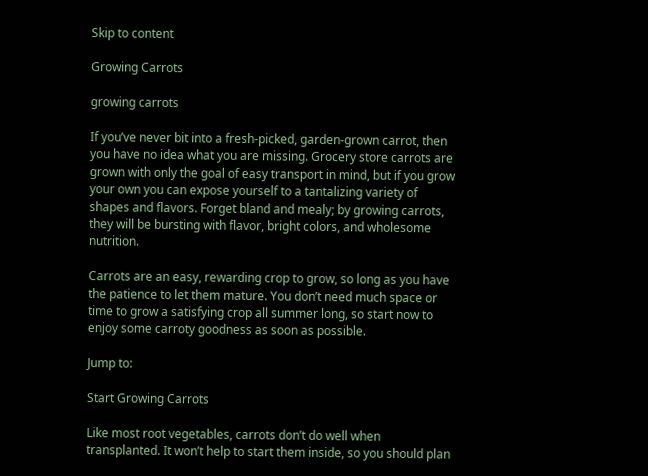Skip to content

Growing Carrots

growing carrots

If you’ve never bit into a fresh-picked, garden-grown carrot, then you have no idea what you are missing. Grocery store carrots are grown with only the goal of easy transport in mind, but if you grow your own you can expose yourself to a tantalizing variety of shapes and flavors. Forget bland and mealy; by growing carrots, they will be bursting with flavor, bright colors, and wholesome nutrition.

Carrots are an easy, rewarding crop to grow, so long as you have the patience to let them mature. You don’t need much space or time to grow a satisfying crop all summer long, so start now to enjoy some carroty goodness as soon as possible.

Jump to:

Start Growing Carrots

Like most root vegetables, carrots don’t do well when transplanted. It won’t help to start them inside, so you should plan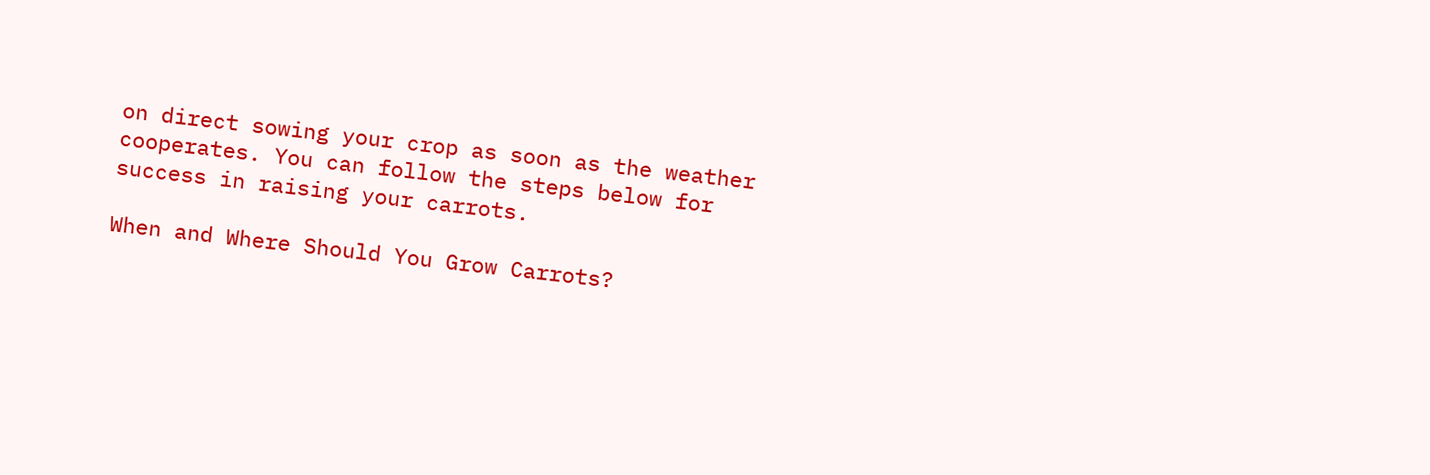on direct sowing your crop as soon as the weather cooperates. You can follow the steps below for success in raising your carrots.

When and Where Should You Grow Carrots?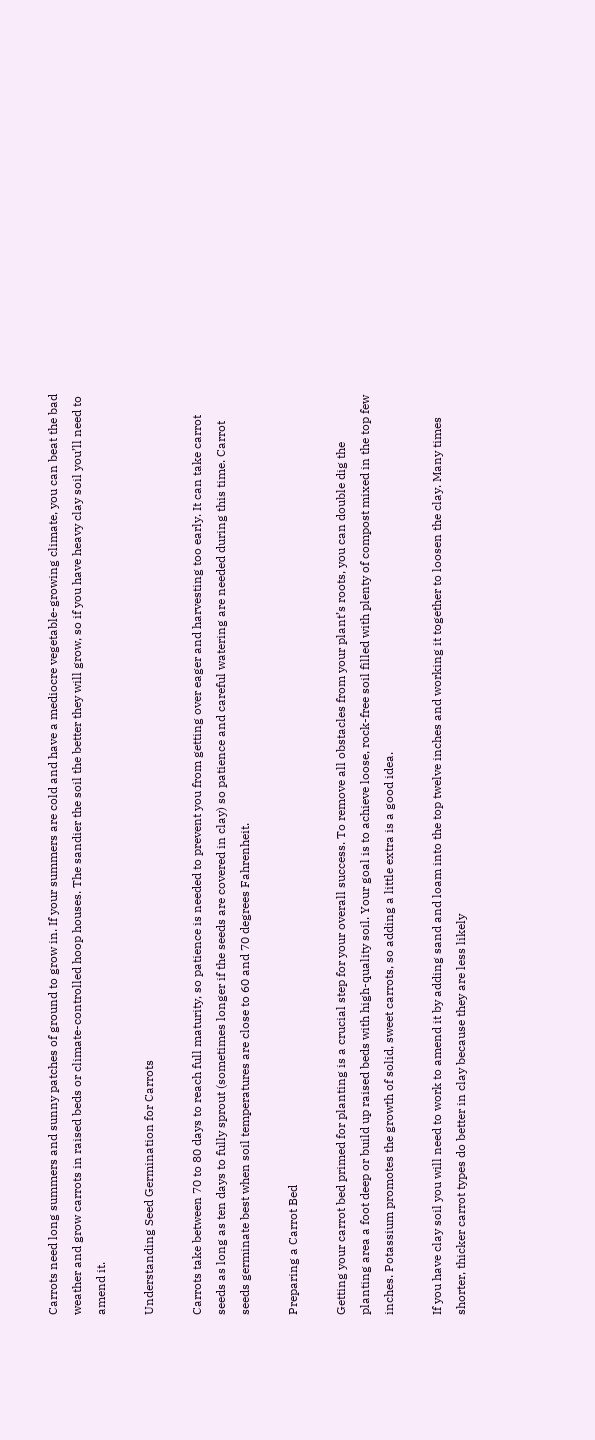Carrots need long summers and sunny patches of ground to grow in. If your summers are cold and have a mediocre vegetable-growing climate, you can beat the bad weather and grow carrots in raised beds or climate-controlled hoop houses. The sandier the soil the better they will grow, so if you have heavy clay soil you’ll need to amend it.

Understanding Seed Germination for Carrots

Carrots take between 70 to 80 days to reach full maturity, so patience is needed to prevent you from getting over eager and harvesting too early. It can take carrot seeds as long as ten days to fully sprout (sometimes longer if the seeds are covered in clay) so patience and careful watering are needed during this time. Carrot seeds germinate best when soil temperatures are close to 60 and 70 degrees Fahrenheit.

Preparing a Carrot Bed

Getting your carrot bed primed for planting is a crucial step for your overall success. To remove all obstacles from your plant’s roots, you can double dig the planting area a foot deep or build up raised beds with high-quality soil. Your goal is to achieve loose, rock-free soil filled with plenty of compost mixed in the top few inches. Potassium promotes the growth of solid, sweet carrots, so adding a little extra is a good idea.

If you have clay soil you will need to work to amend it by adding sand and loam into the top twelve inches and working it together to loosen the clay. Many times shorter, thicker carrot types do better in clay because they are less likely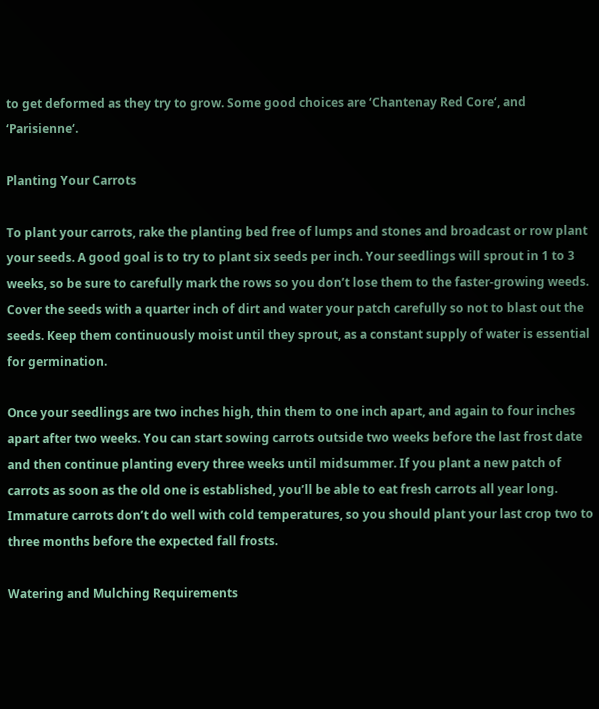to get deformed as they try to grow. Some good choices are ‘Chantenay Red Core‘, and ‘Parisienne‘.

Planting Your Carrots

To plant your carrots, rake the planting bed free of lumps and stones and broadcast or row plant your seeds. A good goal is to try to plant six seeds per inch. Your seedlings will sprout in 1 to 3 weeks, so be sure to carefully mark the rows so you don’t lose them to the faster-growing weeds. Cover the seeds with a quarter inch of dirt and water your patch carefully so not to blast out the seeds. Keep them continuously moist until they sprout, as a constant supply of water is essential for germination.

Once your seedlings are two inches high, thin them to one inch apart, and again to four inches apart after two weeks. You can start sowing carrots outside two weeks before the last frost date and then continue planting every three weeks until midsummer. If you plant a new patch of carrots as soon as the old one is established, you’ll be able to eat fresh carrots all year long. Immature carrots don’t do well with cold temperatures, so you should plant your last crop two to three months before the expected fall frosts.

Watering and Mulching Requirements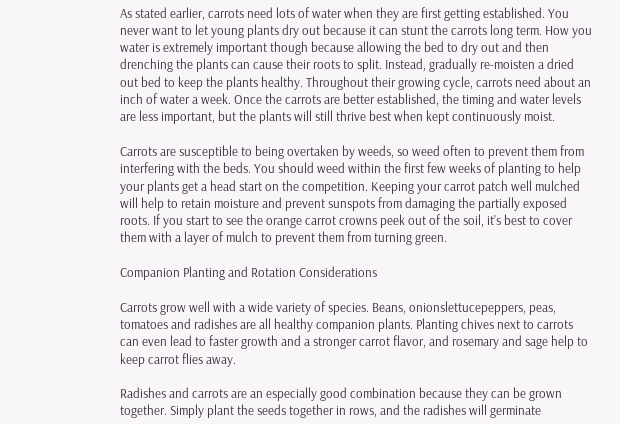As stated earlier, carrots need lots of water when they are first getting established. You never want to let young plants dry out because it can stunt the carrots long term. How you water is extremely important though because allowing the bed to dry out and then drenching the plants can cause their roots to split. Instead, gradually re-moisten a dried out bed to keep the plants healthy. Throughout their growing cycle, carrots need about an inch of water a week. Once the carrots are better established, the timing and water levels are less important, but the plants will still thrive best when kept continuously moist.

Carrots are susceptible to being overtaken by weeds, so weed often to prevent them from interfering with the beds. You should weed within the first few weeks of planting to help your plants get a head start on the competition. Keeping your carrot patch well mulched will help to retain moisture and prevent sunspots from damaging the partially exposed roots. If you start to see the orange carrot crowns peek out of the soil, it’s best to cover them with a layer of mulch to prevent them from turning green.

Companion Planting and Rotation Considerations

Carrots grow well with a wide variety of species. Beans, onionslettucepeppers, peas, tomatoes and radishes are all healthy companion plants. Planting chives next to carrots can even lead to faster growth and a stronger carrot flavor, and rosemary and sage help to keep carrot flies away.

Radishes and carrots are an especially good combination because they can be grown together. Simply plant the seeds together in rows, and the radishes will germinate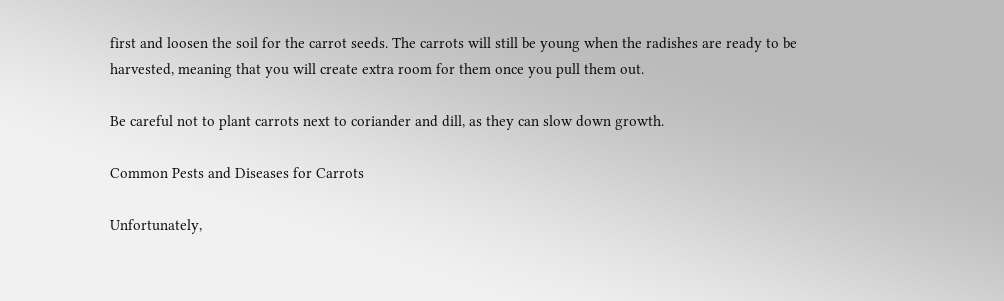first and loosen the soil for the carrot seeds. The carrots will still be young when the radishes are ready to be harvested, meaning that you will create extra room for them once you pull them out.

Be careful not to plant carrots next to coriander and dill, as they can slow down growth.

Common Pests and Diseases for Carrots

Unfortunately,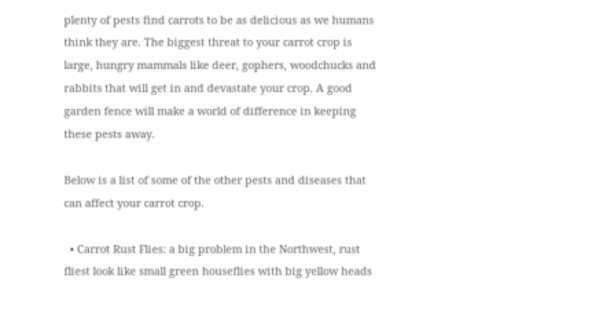plenty of pests find carrots to be as delicious as we humans think they are. The biggest threat to your carrot crop is large, hungry mammals like deer, gophers, woodchucks and rabbits that will get in and devastate your crop. A good garden fence will make a world of difference in keeping these pests away.

Below is a list of some of the other pests and diseases that can affect your carrot crop.

  • Carrot Rust Flies: a big problem in the Northwest, rust fliest look like small green houseflies with big yellow heads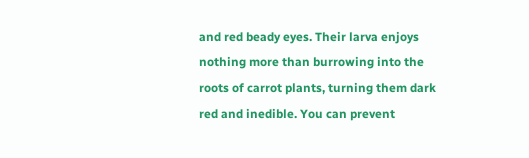and red beady eyes. Their larva enjoys nothing more than burrowing into the roots of carrot plants, turning them dark red and inedible. You can prevent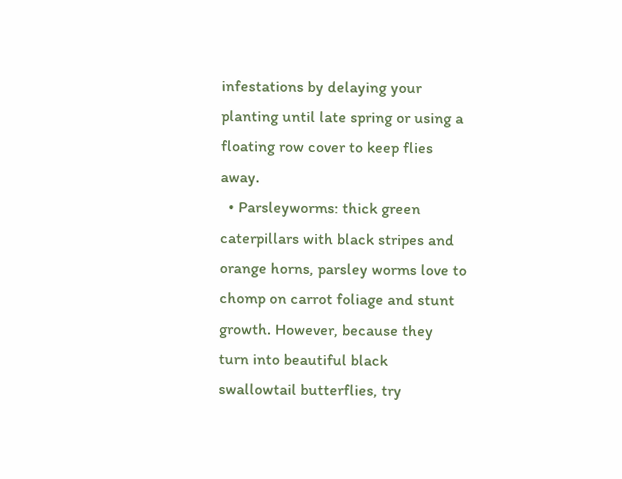infestations by delaying your planting until late spring or using a floating row cover to keep flies away.
  • Parsleyworms: thick green caterpillars with black stripes and orange horns, parsley worms love to chomp on carrot foliage and stunt growth. However, because they turn into beautiful black swallowtail butterflies, try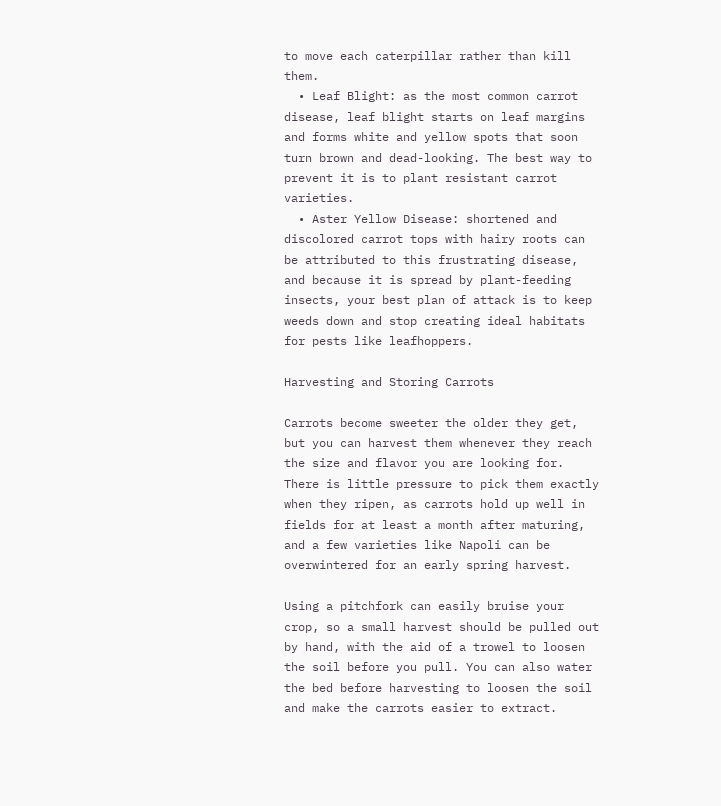to move each caterpillar rather than kill them.
  • Leaf Blight: as the most common carrot disease, leaf blight starts on leaf margins and forms white and yellow spots that soon turn brown and dead-looking. The best way to prevent it is to plant resistant carrot varieties.
  • Aster Yellow Disease: shortened and discolored carrot tops with hairy roots can be attributed to this frustrating disease, and because it is spread by plant-feeding insects, your best plan of attack is to keep weeds down and stop creating ideal habitats for pests like leafhoppers.

Harvesting and Storing Carrots

Carrots become sweeter the older they get, but you can harvest them whenever they reach the size and flavor you are looking for. There is little pressure to pick them exactly when they ripen, as carrots hold up well in fields for at least a month after maturing, and a few varieties like Napoli can be overwintered for an early spring harvest.

Using a pitchfork can easily bruise your crop, so a small harvest should be pulled out by hand, with the aid of a trowel to loosen the soil before you pull. You can also water the bed before harvesting to loosen the soil and make the carrots easier to extract.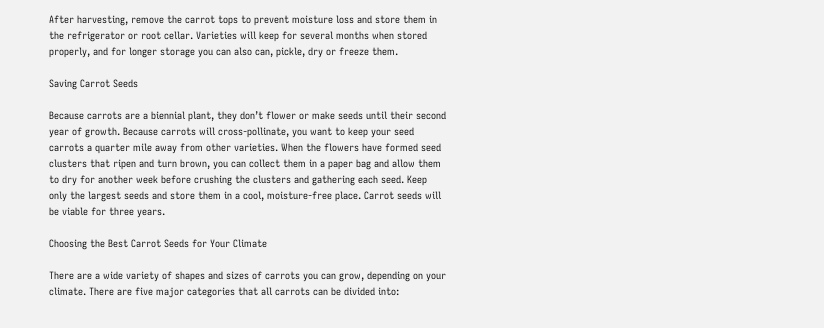After harvesting, remove the carrot tops to prevent moisture loss and store them in the refrigerator or root cellar. Varieties will keep for several months when stored properly, and for longer storage you can also can, pickle, dry or freeze them.

Saving Carrot Seeds

Because carrots are a biennial plant, they don’t flower or make seeds until their second year of growth. Because carrots will cross-pollinate, you want to keep your seed carrots a quarter mile away from other varieties. When the flowers have formed seed clusters that ripen and turn brown, you can collect them in a paper bag and allow them to dry for another week before crushing the clusters and gathering each seed. Keep only the largest seeds and store them in a cool, moisture-free place. Carrot seeds will be viable for three years.

Choosing the Best Carrot Seeds for Your Climate

There are a wide variety of shapes and sizes of carrots you can grow, depending on your climate. There are five major categories that all carrots can be divided into: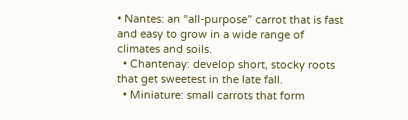• Nantes: an “all-purpose” carrot that is fast and easy to grow in a wide range of climates and soils.
  • Chantenay: develop short, stocky roots that get sweetest in the late fall.
  • Miniature: small carrots that form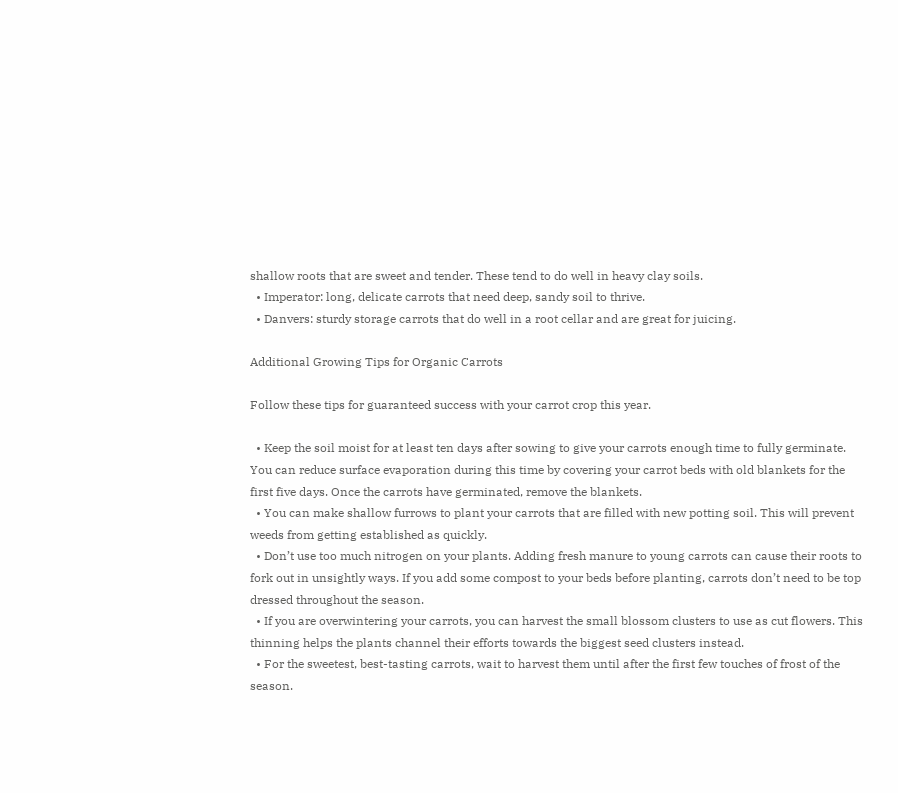shallow roots that are sweet and tender. These tend to do well in heavy clay soils.
  • Imperator: long, delicate carrots that need deep, sandy soil to thrive.
  • Danvers: sturdy storage carrots that do well in a root cellar and are great for juicing.

Additional Growing Tips for Organic Carrots

Follow these tips for guaranteed success with your carrot crop this year.

  • Keep the soil moist for at least ten days after sowing to give your carrots enough time to fully germinate. You can reduce surface evaporation during this time by covering your carrot beds with old blankets for the first five days. Once the carrots have germinated, remove the blankets.
  • You can make shallow furrows to plant your carrots that are filled with new potting soil. This will prevent weeds from getting established as quickly.
  • Don’t use too much nitrogen on your plants. Adding fresh manure to young carrots can cause their roots to fork out in unsightly ways. If you add some compost to your beds before planting, carrots don’t need to be top dressed throughout the season.
  • If you are overwintering your carrots, you can harvest the small blossom clusters to use as cut flowers. This thinning helps the plants channel their efforts towards the biggest seed clusters instead.
  • For the sweetest, best-tasting carrots, wait to harvest them until after the first few touches of frost of the season.